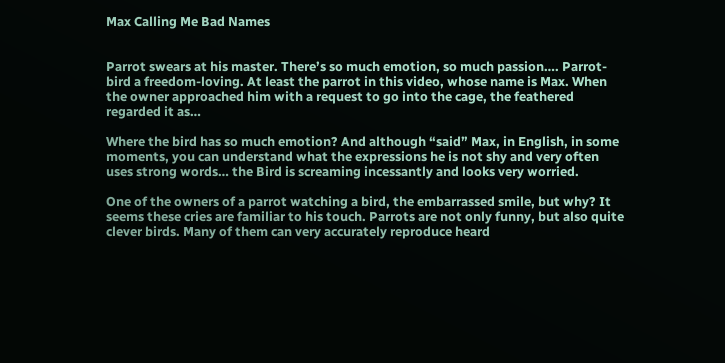Max Calling Me Bad Names


Parrot swears at his master. There’s so much emotion, so much passion…. Parrot-bird a freedom-loving. At least the parrot in this video, whose name is Max. When the owner approached him with a request to go into the cage, the feathered regarded it as…

Where the bird has so much emotion? And although “said” Max, in English, in some moments, you can understand what the expressions he is not shy and very often uses strong words… the Bird is screaming incessantly and looks very worried.

One of the owners of a parrot watching a bird, the embarrassed smile, but why? It seems these cries are familiar to his touch. Parrots are not only funny, but also quite clever birds. Many of them can very accurately reproduce heard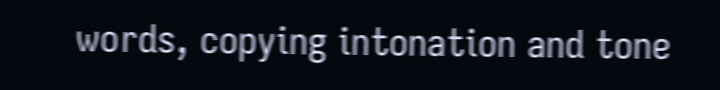words, copying intonation and tone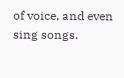of voice, and even sing songs.